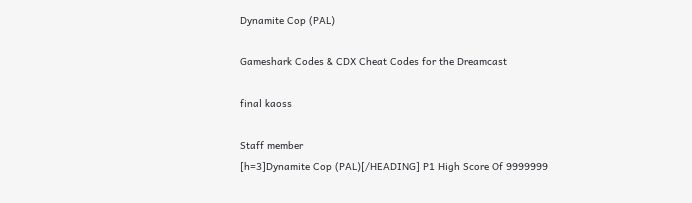Dynamite Cop (PAL)

Gameshark Codes & CDX Cheat Codes for the Dreamcast

final kaoss

Staff member
[h=3]Dynamite Cop (PAL)[/HEADING] P1 High Score Of 9999999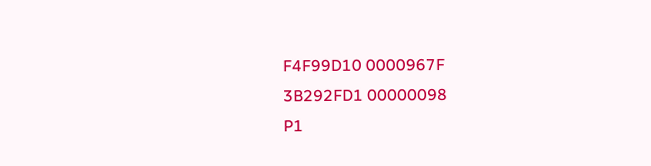F4F99D10 0000967F
3B292FD1 00000098
P1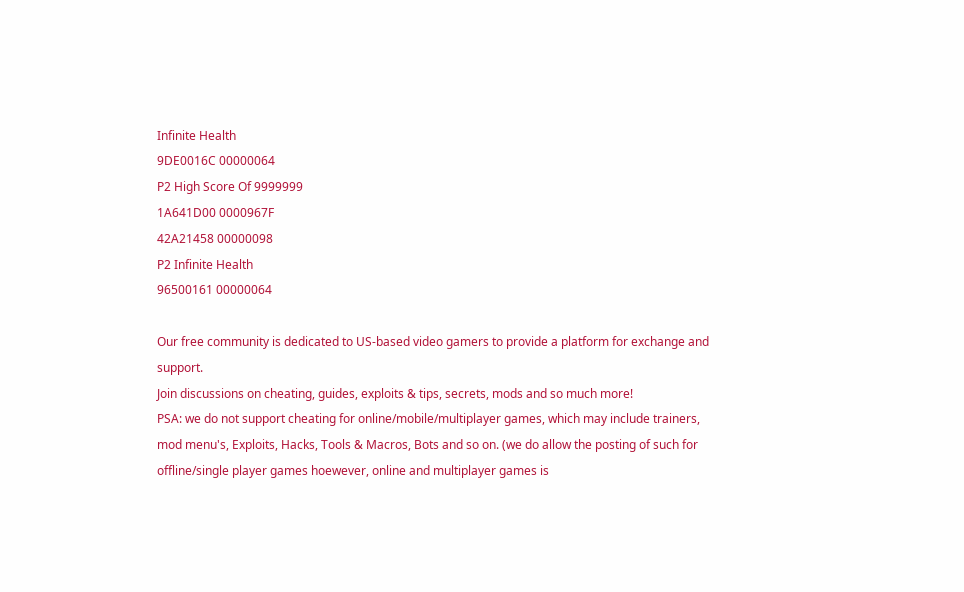Infinite Health
9DE0016C 00000064
P2 High Score Of 9999999
1A641D00 0000967F
42A21458 00000098
P2 Infinite Health
96500161 00000064

Our free community is dedicated to US-based video gamers to provide a platform for exchange and support.
Join discussions on cheating, guides, exploits & tips, secrets, mods and so much more!
PSA: we do not support cheating for online/mobile/multiplayer games, which may include trainers,
mod menu's, Exploits, Hacks, Tools & Macros, Bots and so on. (we do allow the posting of such for offline/single player games hoewever, online and multiplayer games is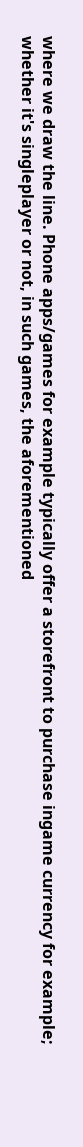where we draw the line. Phone apps/games for example typically offer a storefront to purchase ingame currency for example; whether it's singleplayer or not, in such games, the aforementioned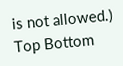is not allowed.)
Top Bottom